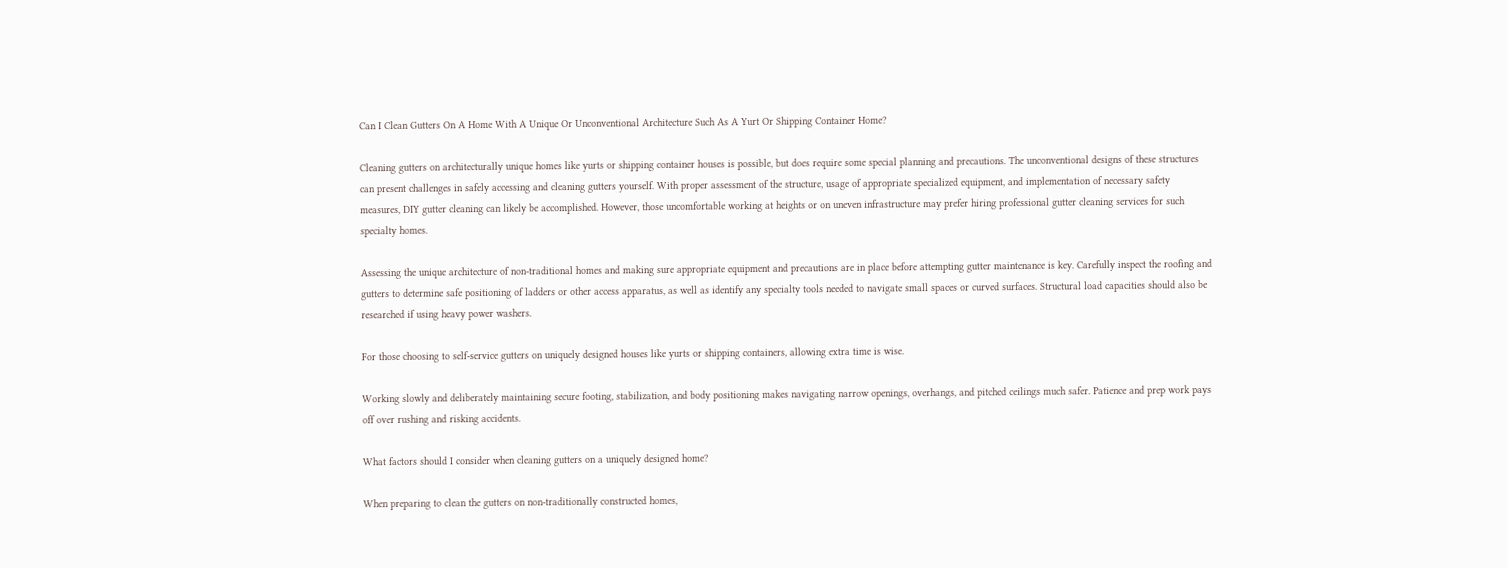Can I Clean Gutters On A Home With A Unique Or Unconventional Architecture Such As A Yurt Or Shipping Container Home?

Cleaning gutters on architecturally unique homes like yurts or shipping container houses is possible, but does require some special planning and precautions. The unconventional designs of these structures can present challenges in safely accessing and cleaning gutters yourself. With proper assessment of the structure, usage of appropriate specialized equipment, and implementation of necessary safety measures, DIY gutter cleaning can likely be accomplished. However, those uncomfortable working at heights or on uneven infrastructure may prefer hiring professional gutter cleaning services for such specialty homes.

Assessing the unique architecture of non-traditional homes and making sure appropriate equipment and precautions are in place before attempting gutter maintenance is key. Carefully inspect the roofing and gutters to determine safe positioning of ladders or other access apparatus, as well as identify any specialty tools needed to navigate small spaces or curved surfaces. Structural load capacities should also be researched if using heavy power washers.

For those choosing to self-service gutters on uniquely designed houses like yurts or shipping containers, allowing extra time is wise.

Working slowly and deliberately maintaining secure footing, stabilization, and body positioning makes navigating narrow openings, overhangs, and pitched ceilings much safer. Patience and prep work pays off over rushing and risking accidents.

What factors should I consider when cleaning gutters on a uniquely designed home?

When preparing to clean the gutters on non-traditionally constructed homes,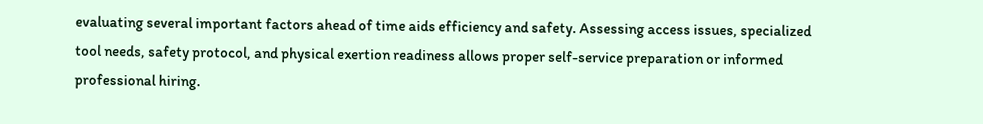evaluating several important factors ahead of time aids efficiency and safety. Assessing access issues, specialized tool needs, safety protocol, and physical exertion readiness allows proper self-service preparation or informed professional hiring.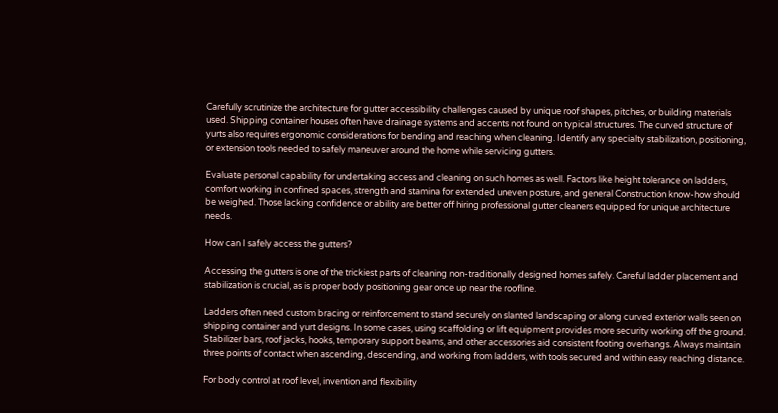Carefully scrutinize the architecture for gutter accessibility challenges caused by unique roof shapes, pitches, or building materials used. Shipping container houses often have drainage systems and accents not found on typical structures. The curved structure of yurts also requires ergonomic considerations for bending and reaching when cleaning. Identify any specialty stabilization, positioning, or extension tools needed to safely maneuver around the home while servicing gutters.

Evaluate personal capability for undertaking access and cleaning on such homes as well. Factors like height tolerance on ladders, comfort working in confined spaces, strength and stamina for extended uneven posture, and general Construction know-how should be weighed. Those lacking confidence or ability are better off hiring professional gutter cleaners equipped for unique architecture needs.

How can I safely access the gutters?

Accessing the gutters is one of the trickiest parts of cleaning non-traditionally designed homes safely. Careful ladder placement and stabilization is crucial, as is proper body positioning gear once up near the roofline.

Ladders often need custom bracing or reinforcement to stand securely on slanted landscaping or along curved exterior walls seen on shipping container and yurt designs. In some cases, using scaffolding or lift equipment provides more security working off the ground. Stabilizer bars, roof jacks, hooks, temporary support beams, and other accessories aid consistent footing overhangs. Always maintain three points of contact when ascending, descending, and working from ladders, with tools secured and within easy reaching distance.

For body control at roof level, invention and flexibility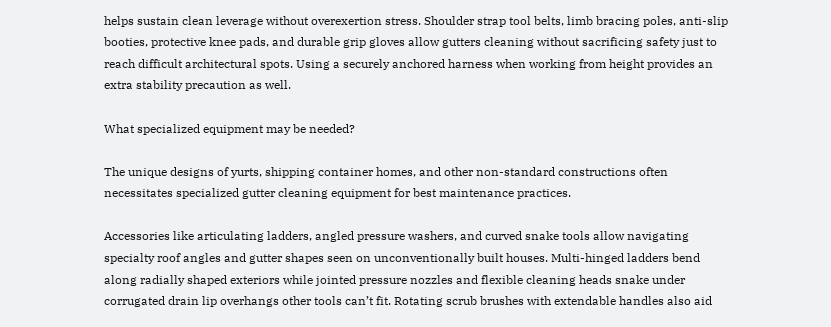helps sustain clean leverage without overexertion stress. Shoulder strap tool belts, limb bracing poles, anti-slip booties, protective knee pads, and durable grip gloves allow gutters cleaning without sacrificing safety just to reach difficult architectural spots. Using a securely anchored harness when working from height provides an extra stability precaution as well.

What specialized equipment may be needed?

The unique designs of yurts, shipping container homes, and other non-standard constructions often necessitates specialized gutter cleaning equipment for best maintenance practices.

Accessories like articulating ladders, angled pressure washers, and curved snake tools allow navigating specialty roof angles and gutter shapes seen on unconventionally built houses. Multi-hinged ladders bend along radially shaped exteriors while jointed pressure nozzles and flexible cleaning heads snake under corrugated drain lip overhangs other tools can’t fit. Rotating scrub brushes with extendable handles also aid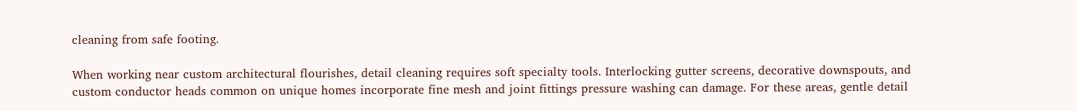cleaning from safe footing.

When working near custom architectural flourishes, detail cleaning requires soft specialty tools. Interlocking gutter screens, decorative downspouts, and custom conductor heads common on unique homes incorporate fine mesh and joint fittings pressure washing can damage. For these areas, gentle detail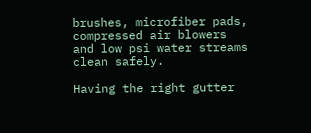brushes, microfiber pads, compressed air blowers and low psi water streams clean safely.

Having the right gutter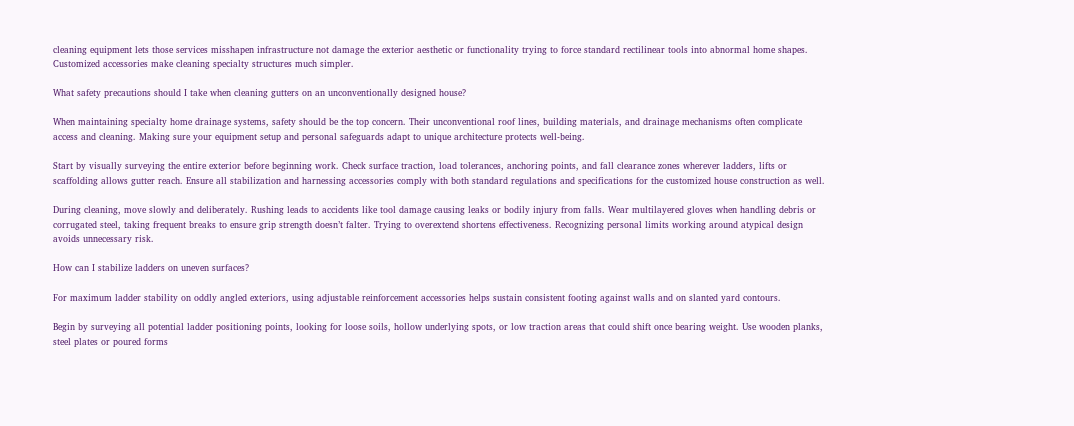cleaning equipment lets those services misshapen infrastructure not damage the exterior aesthetic or functionality trying to force standard rectilinear tools into abnormal home shapes. Customized accessories make cleaning specialty structures much simpler.

What safety precautions should I take when cleaning gutters on an unconventionally designed house?

When maintaining specialty home drainage systems, safety should be the top concern. Their unconventional roof lines, building materials, and drainage mechanisms often complicate access and cleaning. Making sure your equipment setup and personal safeguards adapt to unique architecture protects well-being.

Start by visually surveying the entire exterior before beginning work. Check surface traction, load tolerances, anchoring points, and fall clearance zones wherever ladders, lifts or scaffolding allows gutter reach. Ensure all stabilization and harnessing accessories comply with both standard regulations and specifications for the customized house construction as well.

During cleaning, move slowly and deliberately. Rushing leads to accidents like tool damage causing leaks or bodily injury from falls. Wear multilayered gloves when handling debris or corrugated steel, taking frequent breaks to ensure grip strength doesn’t falter. Trying to overextend shortens effectiveness. Recognizing personal limits working around atypical design avoids unnecessary risk.

How can I stabilize ladders on uneven surfaces?

For maximum ladder stability on oddly angled exteriors, using adjustable reinforcement accessories helps sustain consistent footing against walls and on slanted yard contours.

Begin by surveying all potential ladder positioning points, looking for loose soils, hollow underlying spots, or low traction areas that could shift once bearing weight. Use wooden planks, steel plates or poured forms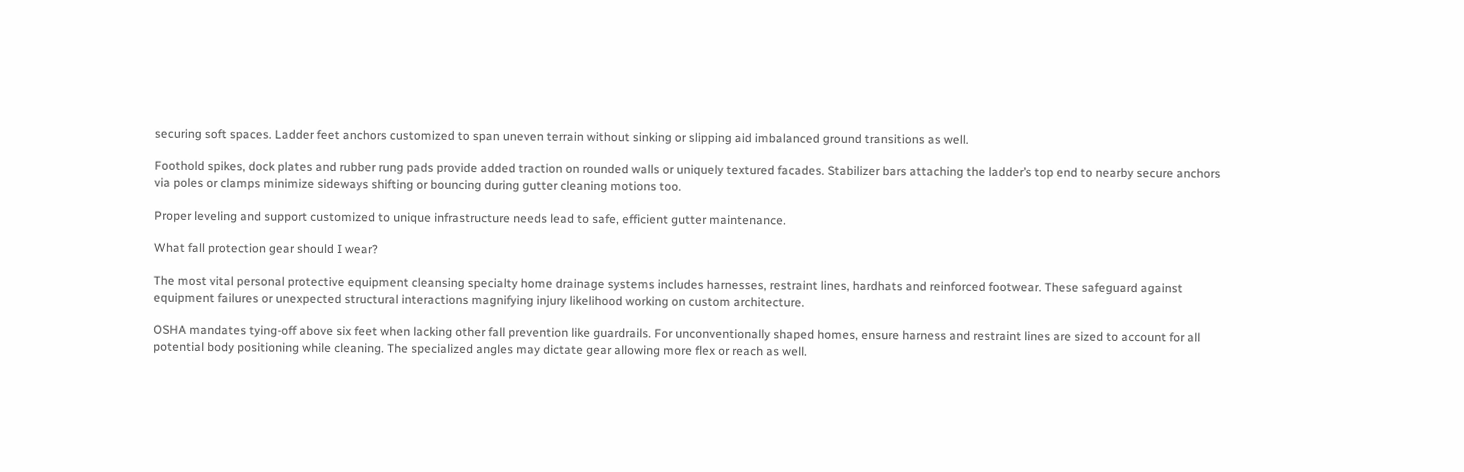securing soft spaces. Ladder feet anchors customized to span uneven terrain without sinking or slipping aid imbalanced ground transitions as well.

Foothold spikes, dock plates and rubber rung pads provide added traction on rounded walls or uniquely textured facades. Stabilizer bars attaching the ladder’s top end to nearby secure anchors via poles or clamps minimize sideways shifting or bouncing during gutter cleaning motions too.

Proper leveling and support customized to unique infrastructure needs lead to safe, efficient gutter maintenance.

What fall protection gear should I wear?

The most vital personal protective equipment cleansing specialty home drainage systems includes harnesses, restraint lines, hardhats and reinforced footwear. These safeguard against equipment failures or unexpected structural interactions magnifying injury likelihood working on custom architecture.

OSHA mandates tying-off above six feet when lacking other fall prevention like guardrails. For unconventionally shaped homes, ensure harness and restraint lines are sized to account for all potential body positioning while cleaning. The specialized angles may dictate gear allowing more flex or reach as well.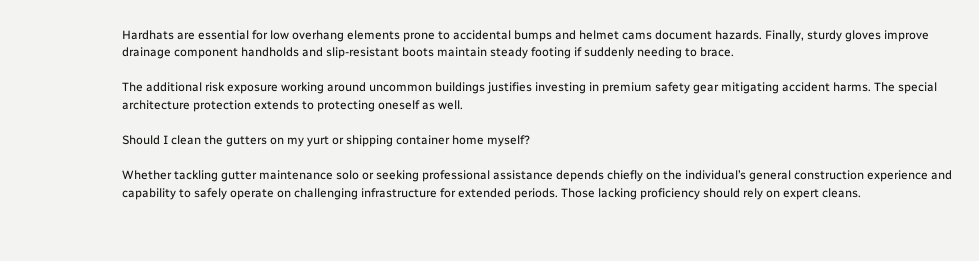Hardhats are essential for low overhang elements prone to accidental bumps and helmet cams document hazards. Finally, sturdy gloves improve drainage component handholds and slip-resistant boots maintain steady footing if suddenly needing to brace.

The additional risk exposure working around uncommon buildings justifies investing in premium safety gear mitigating accident harms. The special architecture protection extends to protecting oneself as well.

Should I clean the gutters on my yurt or shipping container home myself?

Whether tackling gutter maintenance solo or seeking professional assistance depends chiefly on the individual’s general construction experience and capability to safely operate on challenging infrastructure for extended periods. Those lacking proficiency should rely on expert cleans.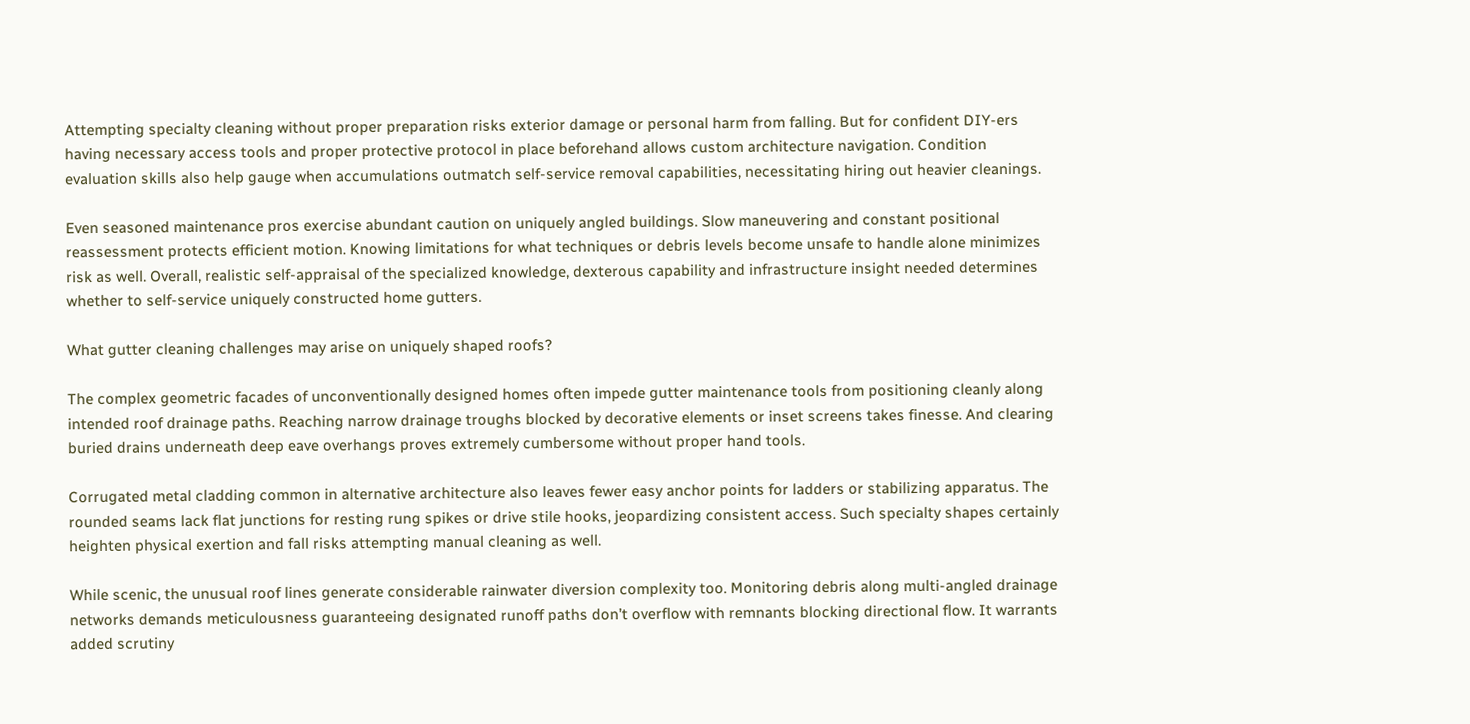Attempting specialty cleaning without proper preparation risks exterior damage or personal harm from falling. But for confident DIY-ers having necessary access tools and proper protective protocol in place beforehand allows custom architecture navigation. Condition evaluation skills also help gauge when accumulations outmatch self-service removal capabilities, necessitating hiring out heavier cleanings.

Even seasoned maintenance pros exercise abundant caution on uniquely angled buildings. Slow maneuvering and constant positional reassessment protects efficient motion. Knowing limitations for what techniques or debris levels become unsafe to handle alone minimizes risk as well. Overall, realistic self-appraisal of the specialized knowledge, dexterous capability and infrastructure insight needed determines whether to self-service uniquely constructed home gutters.

What gutter cleaning challenges may arise on uniquely shaped roofs?

The complex geometric facades of unconventionally designed homes often impede gutter maintenance tools from positioning cleanly along intended roof drainage paths. Reaching narrow drainage troughs blocked by decorative elements or inset screens takes finesse. And clearing buried drains underneath deep eave overhangs proves extremely cumbersome without proper hand tools.

Corrugated metal cladding common in alternative architecture also leaves fewer easy anchor points for ladders or stabilizing apparatus. The rounded seams lack flat junctions for resting rung spikes or drive stile hooks, jeopardizing consistent access. Such specialty shapes certainly heighten physical exertion and fall risks attempting manual cleaning as well.

While scenic, the unusual roof lines generate considerable rainwater diversion complexity too. Monitoring debris along multi-angled drainage networks demands meticulousness guaranteeing designated runoff paths don’t overflow with remnants blocking directional flow. It warrants added scrutiny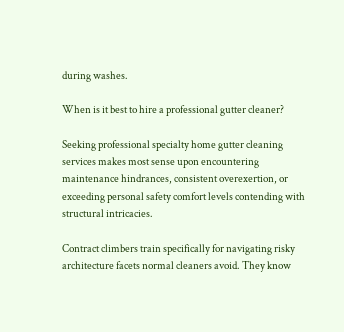during washes.

When is it best to hire a professional gutter cleaner?

Seeking professional specialty home gutter cleaning services makes most sense upon encountering maintenance hindrances, consistent overexertion, or exceeding personal safety comfort levels contending with structural intricacies.

Contract climbers train specifically for navigating risky architecture facets normal cleaners avoid. They know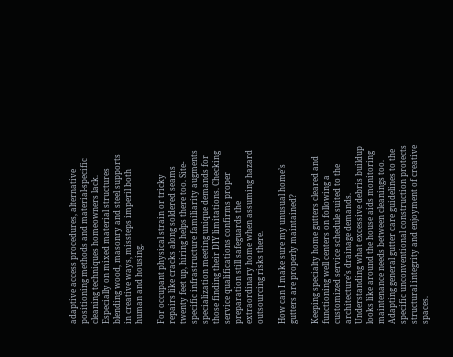adaptive access procedures, alternative positioning methods and material-specific cleaning techniques homeowners lack. Especially on mixed material structures blending wood, masonry and steel supports in creative ways, missteps imperil both human and housing.

For occupant physical strain or tricky repairs like cracks along soldered seams twenty feet up, hiring helps there too. Site-specific infrastructure familiarity augments specialization meeting unique demands for those finding their DIY limitations. Checking service qualifications confirms proper preparation still safeguards the extraordinary home when assuming hazard outsourcing risks there.

How can I make sure my unusual home’s gutters are properly maintained?

Keeping specialty home gutters cleared and functioning well centers on following a customized service schedule suited to the architecture’s drainage demands. Understanding what excessive debris buildup looks like around the house aids monitoring maintenance needs between cleanings too. Adapting general gutter care guidelines to the specific unconventional construction protects structural integrity and enjoyment of creative spaces.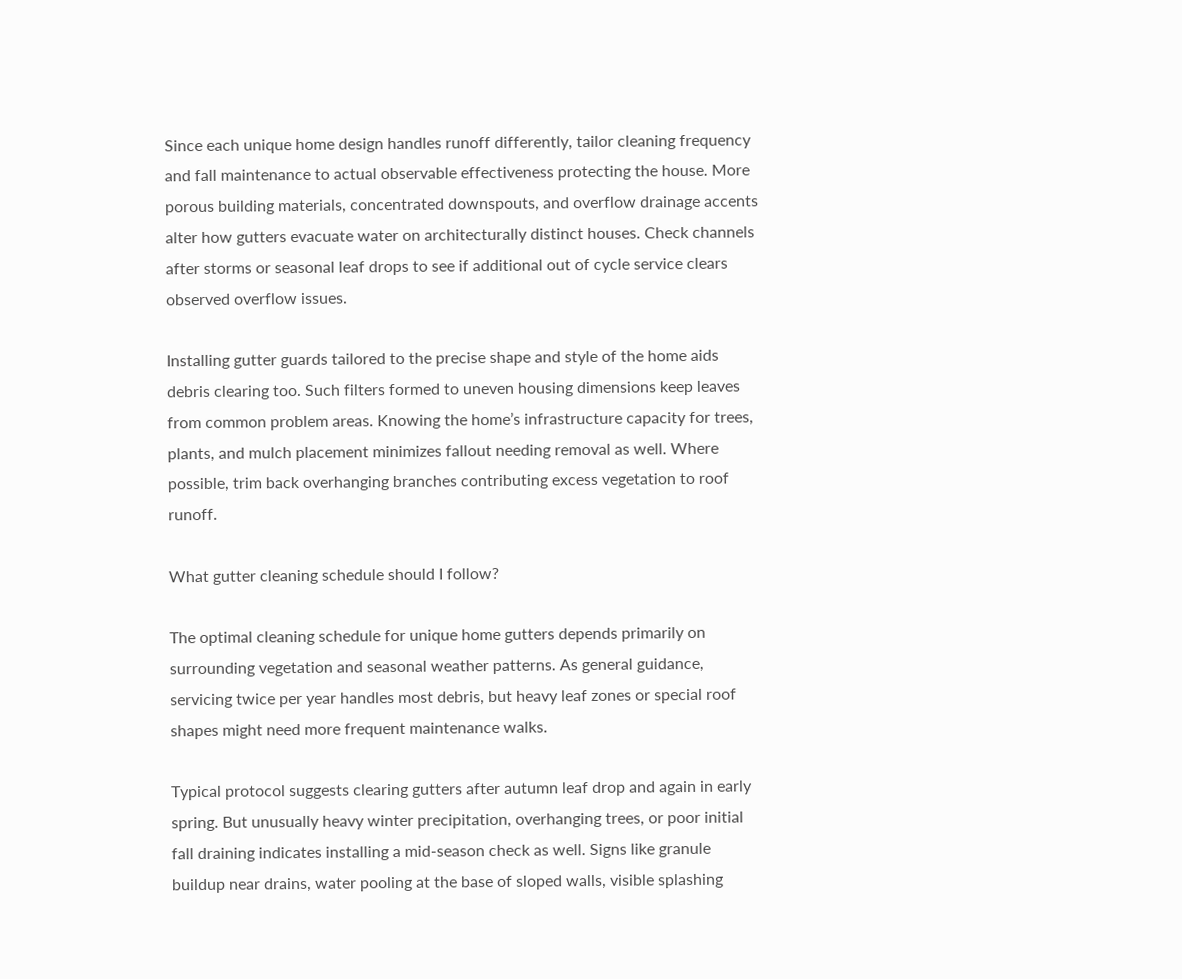Since each unique home design handles runoff differently, tailor cleaning frequency and fall maintenance to actual observable effectiveness protecting the house. More porous building materials, concentrated downspouts, and overflow drainage accents alter how gutters evacuate water on architecturally distinct houses. Check channels after storms or seasonal leaf drops to see if additional out of cycle service clears observed overflow issues.

Installing gutter guards tailored to the precise shape and style of the home aids debris clearing too. Such filters formed to uneven housing dimensions keep leaves from common problem areas. Knowing the home’s infrastructure capacity for trees, plants, and mulch placement minimizes fallout needing removal as well. Where possible, trim back overhanging branches contributing excess vegetation to roof runoff.

What gutter cleaning schedule should I follow?

The optimal cleaning schedule for unique home gutters depends primarily on surrounding vegetation and seasonal weather patterns. As general guidance, servicing twice per year handles most debris, but heavy leaf zones or special roof shapes might need more frequent maintenance walks.

Typical protocol suggests clearing gutters after autumn leaf drop and again in early spring. But unusually heavy winter precipitation, overhanging trees, or poor initial fall draining indicates installing a mid-season check as well. Signs like granule buildup near drains, water pooling at the base of sloped walls, visible splashing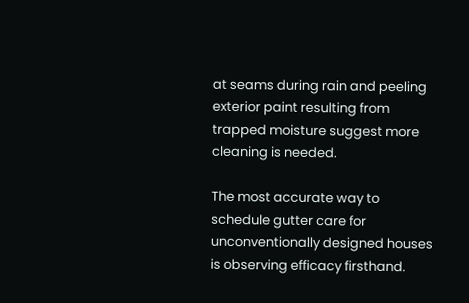at seams during rain and peeling exterior paint resulting from trapped moisture suggest more cleaning is needed.

The most accurate way to schedule gutter care for unconventionally designed houses is observing efficacy firsthand.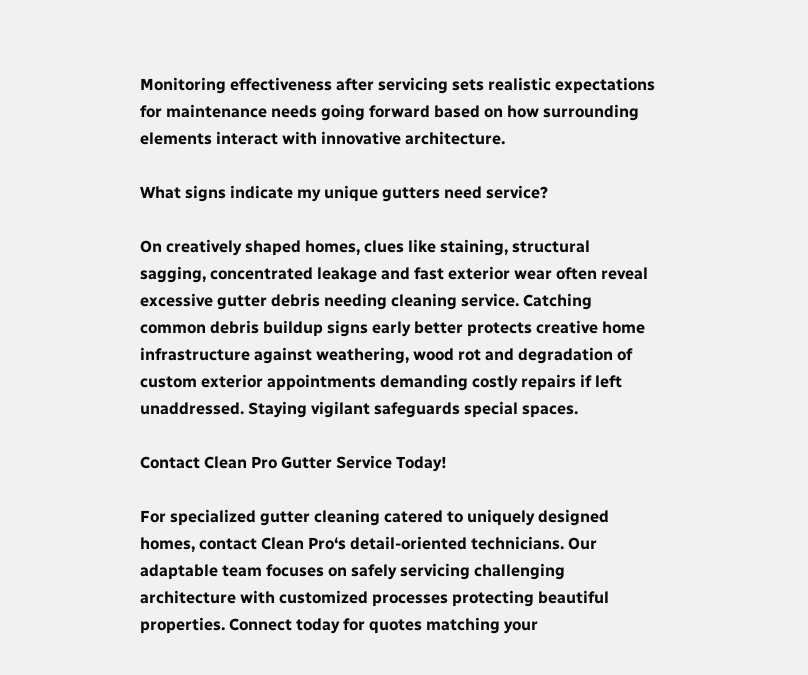Monitoring effectiveness after servicing sets realistic expectations for maintenance needs going forward based on how surrounding elements interact with innovative architecture.

What signs indicate my unique gutters need service?

On creatively shaped homes, clues like staining, structural sagging, concentrated leakage and fast exterior wear often reveal excessive gutter debris needing cleaning service. Catching common debris buildup signs early better protects creative home infrastructure against weathering, wood rot and degradation of custom exterior appointments demanding costly repairs if left unaddressed. Staying vigilant safeguards special spaces.

Contact Clean Pro Gutter Service Today!

For specialized gutter cleaning catered to uniquely designed homes, contact Clean Pro‘s detail-oriented technicians. Our adaptable team focuses on safely servicing challenging architecture with customized processes protecting beautiful properties. Connect today for quotes matching your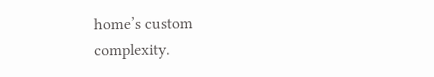home’s custom complexity.